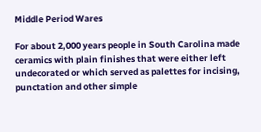Middle Period Wares

For about 2,000 years people in South Carolina made ceramics with plain finishes that were either left undecorated or which served as palettes for incising, punctation and other simple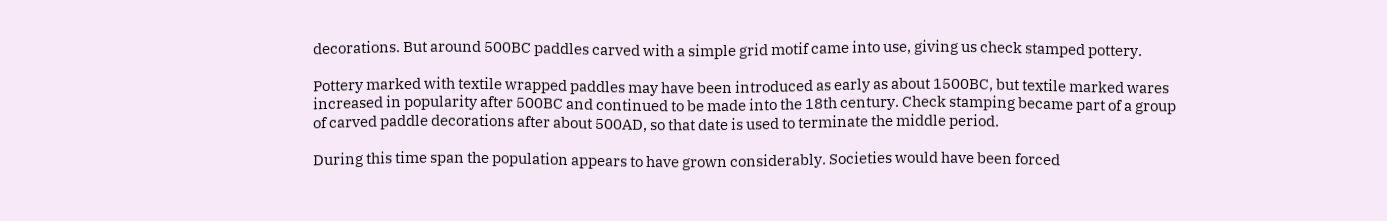decorations. But around 500BC paddles carved with a simple grid motif came into use, giving us check stamped pottery.

Pottery marked with textile wrapped paddles may have been introduced as early as about 1500BC, but textile marked wares increased in popularity after 500BC and continued to be made into the 18th century. Check stamping became part of a group of carved paddle decorations after about 500AD, so that date is used to terminate the middle period.

During this time span the population appears to have grown considerably. Societies would have been forced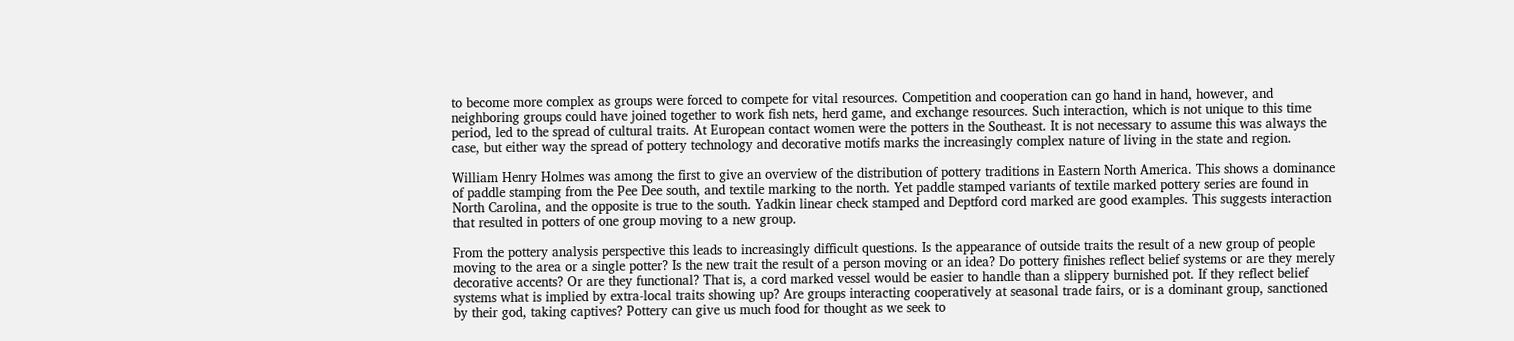to become more complex as groups were forced to compete for vital resources. Competition and cooperation can go hand in hand, however, and neighboring groups could have joined together to work fish nets, herd game, and exchange resources. Such interaction, which is not unique to this time period, led to the spread of cultural traits. At European contact women were the potters in the Southeast. It is not necessary to assume this was always the case, but either way the spread of pottery technology and decorative motifs marks the increasingly complex nature of living in the state and region.

William Henry Holmes was among the first to give an overview of the distribution of pottery traditions in Eastern North America. This shows a dominance of paddle stamping from the Pee Dee south, and textile marking to the north. Yet paddle stamped variants of textile marked pottery series are found in North Carolina, and the opposite is true to the south. Yadkin linear check stamped and Deptford cord marked are good examples. This suggests interaction that resulted in potters of one group moving to a new group.

From the pottery analysis perspective this leads to increasingly difficult questions. Is the appearance of outside traits the result of a new group of people moving to the area or a single potter? Is the new trait the result of a person moving or an idea? Do pottery finishes reflect belief systems or are they merely decorative accents? Or are they functional? That is, a cord marked vessel would be easier to handle than a slippery burnished pot. If they reflect belief systems what is implied by extra-local traits showing up? Are groups interacting cooperatively at seasonal trade fairs, or is a dominant group, sanctioned by their god, taking captives? Pottery can give us much food for thought as we seek to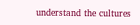understand the cultures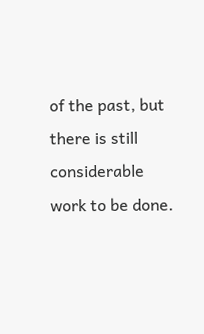of the past, but there is still considerable work to be done.